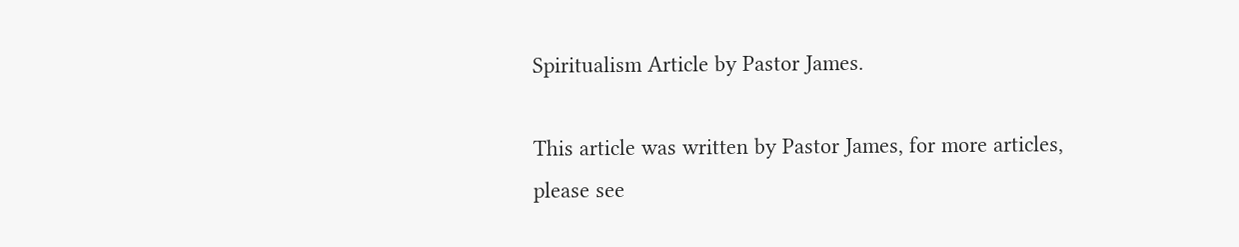Spiritualism Article by Pastor James.

This article was written by Pastor James, for more articles, please see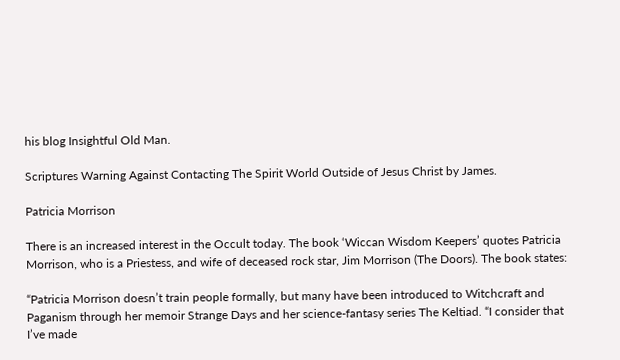his blog Insightful Old Man.

Scriptures Warning Against Contacting The Spirit World Outside of Jesus Christ by James.

Patricia Morrison

There is an increased interest in the Occult today. The book ‘Wiccan Wisdom Keepers’ quotes Patricia Morrison, who is a Priestess, and wife of deceased rock star, Jim Morrison (The Doors). The book states:

“Patricia Morrison doesn’t train people formally, but many have been introduced to Witchcraft and Paganism through her memoir Strange Days and her science-fantasy series The Keltiad. “I consider that I’ve made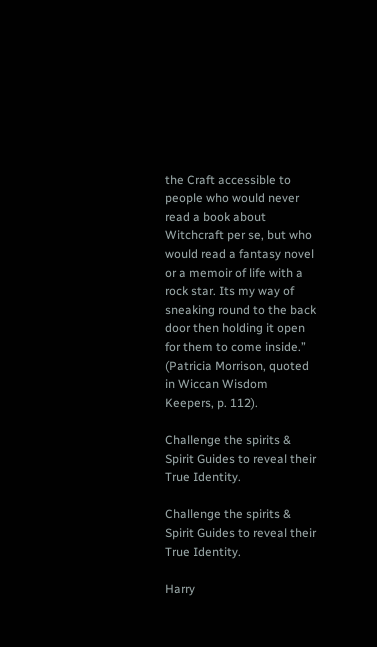the Craft accessible to people who would never read a book about Witchcraft per se, but who would read a fantasy novel or a memoir of life with a rock star. Its my way of sneaking round to the back door then holding it open for them to come inside.” (Patricia Morrison, quoted in Wiccan Wisdom Keepers, p. 112).

Challenge the spirits & Spirit Guides to reveal their True Identity.

Challenge the spirits & Spirit Guides to reveal their True Identity.

Harry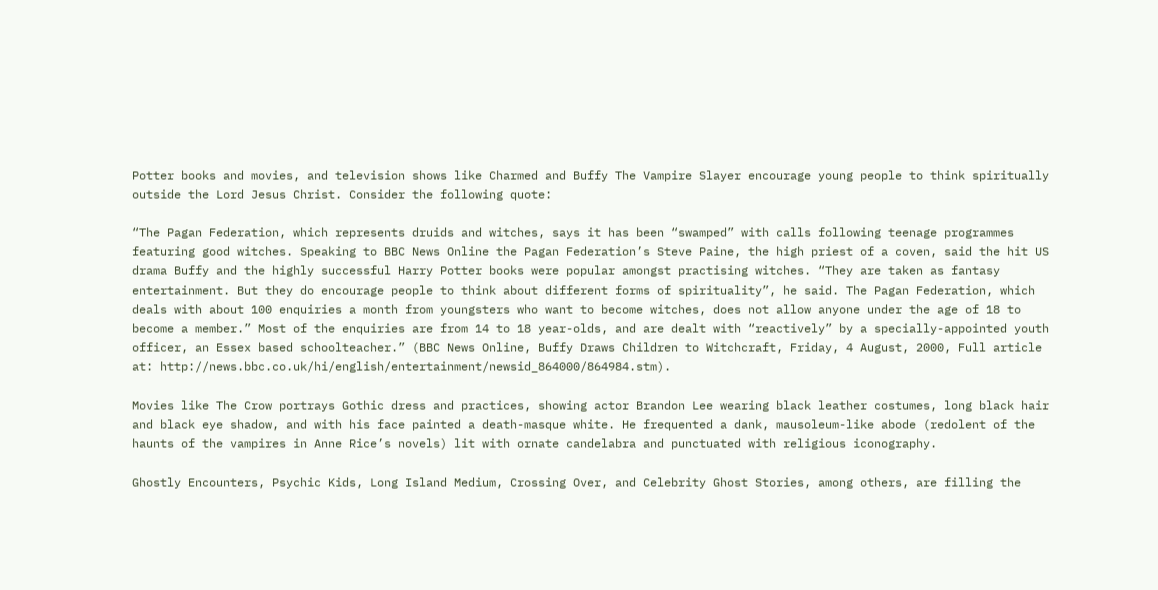Potter books and movies, and television shows like Charmed and Buffy The Vampire Slayer encourage young people to think spiritually outside the Lord Jesus Christ. Consider the following quote:

“The Pagan Federation, which represents druids and witches, says it has been “swamped” with calls following teenage programmes featuring good witches. Speaking to BBC News Online the Pagan Federation’s Steve Paine, the high priest of a coven, said the hit US drama Buffy and the highly successful Harry Potter books were popular amongst practising witches. “They are taken as fantasy entertainment. But they do encourage people to think about different forms of spirituality”, he said. The Pagan Federation, which deals with about 100 enquiries a month from youngsters who want to become witches, does not allow anyone under the age of 18 to become a member.” Most of the enquiries are from 14 to 18 year-olds, and are dealt with “reactively” by a specially-appointed youth officer, an Essex based schoolteacher.” (BBC News Online, Buffy Draws Children to Witchcraft, Friday, 4 August, 2000, Full article at: http://news.bbc.co.uk/hi/english/entertainment/newsid_864000/864984.stm).

Movies like The Crow portrays Gothic dress and practices, showing actor Brandon Lee wearing black leather costumes, long black hair and black eye shadow, and with his face painted a death-masque white. He frequented a dank, mausoleum-like abode (redolent of the haunts of the vampires in Anne Rice’s novels) lit with ornate candelabra and punctuated with religious iconography.

Ghostly Encounters, Psychic Kids, Long Island Medium, Crossing Over, and Celebrity Ghost Stories, among others, are filling the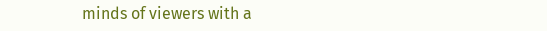minds of viewers with a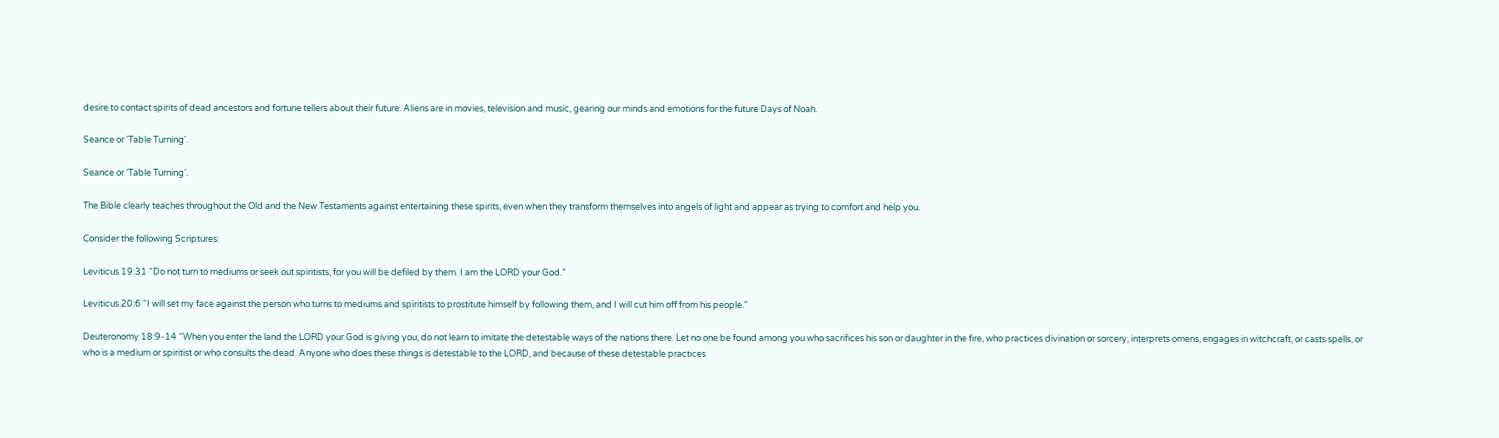desire to contact spirits of dead ancestors and fortune tellers about their future. Aliens are in movies, television and music, gearing our minds and emotions for the future Days of Noah.

Seance or 'Table Turning'.

Seance or ‘Table Turning’.

The Bible clearly teaches throughout the Old and the New Testaments against entertaining these spirits, even when they transform themselves into angels of light and appear as trying to comfort and help you.

Consider the following Scriptures:

Leviticus 19:31 “Do not turn to mediums or seek out spiritists, for you will be defiled by them. I am the LORD your God.”

Leviticus 20:6 “I will set my face against the person who turns to mediums and spiritists to prostitute himself by following them, and I will cut him off from his people.”

Deuteronomy 18:9-14 “When you enter the land the LORD your God is giving you, do not learn to imitate the detestable ways of the nations there. Let no one be found among you who sacrifices his son or daughter in the fire, who practices divination or sorcery, interprets omens, engages in witchcraft, or casts spells, or who is a medium or spiritist or who consults the dead. Anyone who does these things is detestable to the LORD, and because of these detestable practices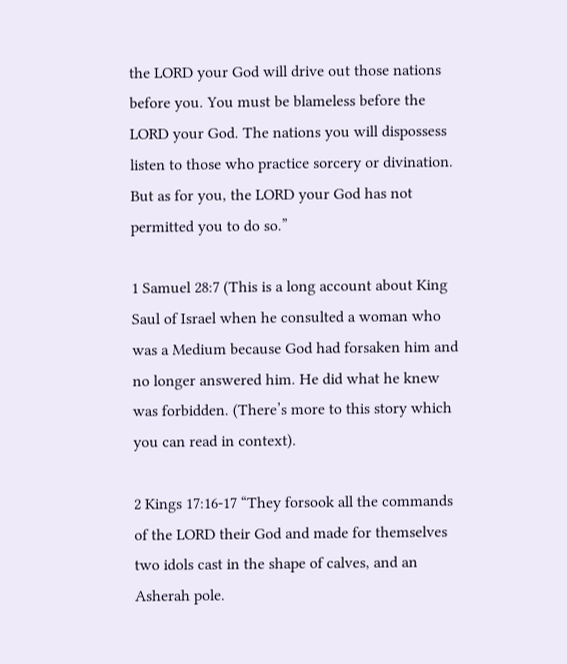the LORD your God will drive out those nations before you. You must be blameless before the LORD your God. The nations you will dispossess listen to those who practice sorcery or divination. But as for you, the LORD your God has not permitted you to do so.”

1 Samuel 28:7 (This is a long account about King Saul of Israel when he consulted a woman who was a Medium because God had forsaken him and no longer answered him. He did what he knew was forbidden. (There’s more to this story which you can read in context).

2 Kings 17:16-17 “They forsook all the commands of the LORD their God and made for themselves two idols cast in the shape of calves, and an Asherah pole.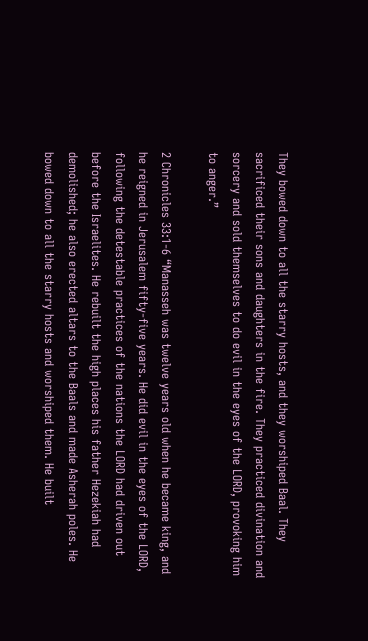They bowed down to all the starry hosts, and they worshiped Baal. They sacrificed their sons and daughters in the fire. They practiced divination and sorcery and sold themselves to do evil in the eyes of the LORD, provoking him to anger.”

2 Chronicles 33:1-6 “Manasseh was twelve years old when he became king, and he reigned in Jerusalem fifty-five years. He did evil in the eyes of the LORD, following the detestable practices of the nations the LORD had driven out before the Israelites. He rebuilt the high places his father Hezekiah had demolished; he also erected altars to the Baals and made Asherah poles. He bowed down to all the starry hosts and worshiped them. He built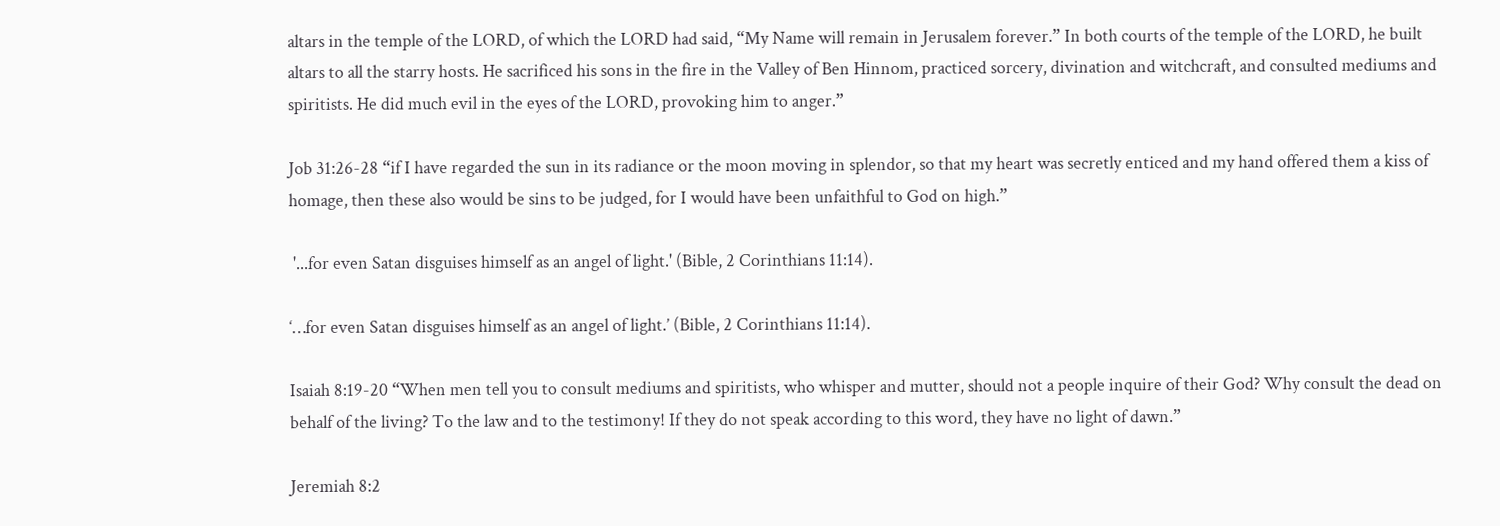altars in the temple of the LORD, of which the LORD had said, “My Name will remain in Jerusalem forever.” In both courts of the temple of the LORD, he built altars to all the starry hosts. He sacrificed his sons in the fire in the Valley of Ben Hinnom, practiced sorcery, divination and witchcraft, and consulted mediums and spiritists. He did much evil in the eyes of the LORD, provoking him to anger.”

Job 31:26-28 “if I have regarded the sun in its radiance or the moon moving in splendor, so that my heart was secretly enticed and my hand offered them a kiss of homage, then these also would be sins to be judged, for I would have been unfaithful to God on high.”

 '...for even Satan disguises himself as an angel of light.' (Bible, 2 Corinthians 11:14).

‘…for even Satan disguises himself as an angel of light.’ (Bible, 2 Corinthians 11:14).

Isaiah 8:19-20 “When men tell you to consult mediums and spiritists, who whisper and mutter, should not a people inquire of their God? Why consult the dead on behalf of the living? To the law and to the testimony! If they do not speak according to this word, they have no light of dawn.”

Jeremiah 8:2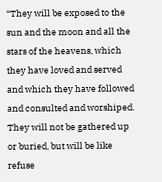“They will be exposed to the sun and the moon and all the stars of the heavens, which they have loved and served and which they have followed and consulted and worshiped. They will not be gathered up or buried, but will be like refuse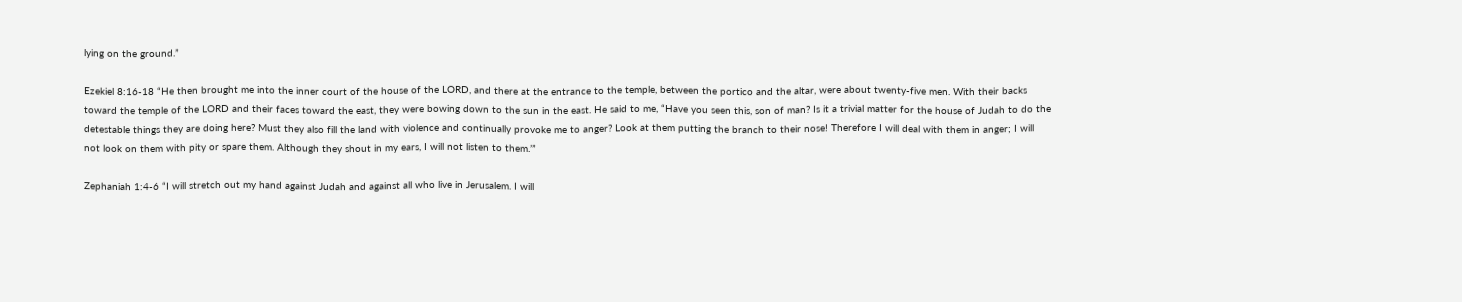lying on the ground.”

Ezekiel 8:16-18 “He then brought me into the inner court of the house of the LORD, and there at the entrance to the temple, between the portico and the altar, were about twenty-five men. With their backs toward the temple of the LORD and their faces toward the east, they were bowing down to the sun in the east. He said to me, “Have you seen this, son of man? Is it a trivial matter for the house of Judah to do the detestable things they are doing here? Must they also fill the land with violence and continually provoke me to anger? Look at them putting the branch to their nose! Therefore I will deal with them in anger; I will not look on them with pity or spare them. Although they shout in my ears, I will not listen to them.’”

Zephaniah 1:4-6 “I will stretch out my hand against Judah and against all who live in Jerusalem. I will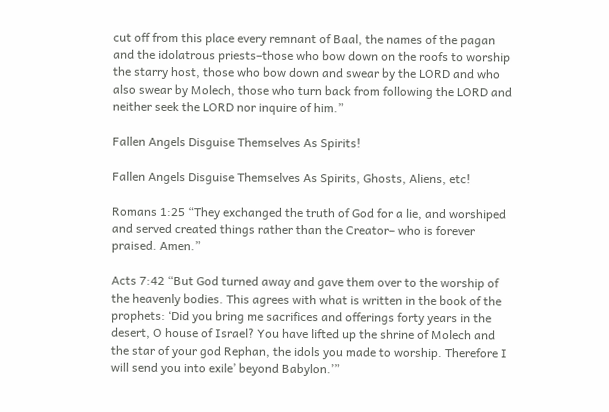cut off from this place every remnant of Baal, the names of the pagan and the idolatrous priests–those who bow down on the roofs to worship the starry host, those who bow down and swear by the LORD and who also swear by Molech, those who turn back from following the LORD and neither seek the LORD nor inquire of him.”

Fallen Angels Disguise Themselves As Spirits!

Fallen Angels Disguise Themselves As Spirits, Ghosts, Aliens, etc!

Romans 1:25 “They exchanged the truth of God for a lie, and worshiped and served created things rather than the Creator– who is forever praised. Amen.”

Acts 7:42 “But God turned away and gave them over to the worship of the heavenly bodies. This agrees with what is written in the book of the prophets: ‘Did you bring me sacrifices and offerings forty years in the desert, O house of Israel? You have lifted up the shrine of Molech and the star of your god Rephan, the idols you made to worship. Therefore I will send you into exile’ beyond Babylon.’”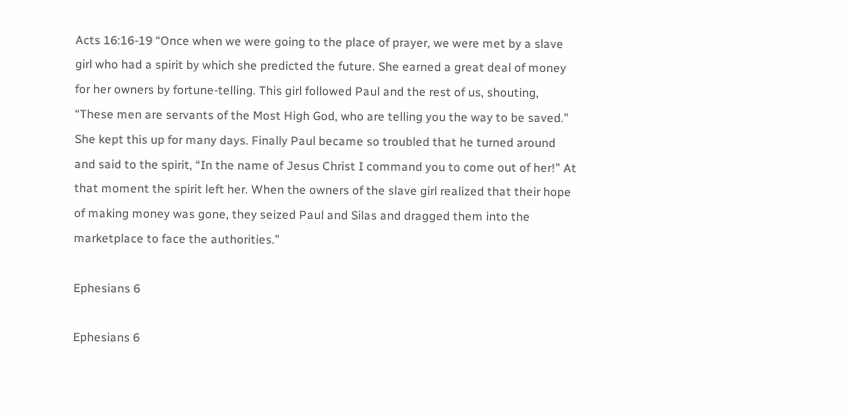Acts 16:16-19 “Once when we were going to the place of prayer, we were met by a slave girl who had a spirit by which she predicted the future. She earned a great deal of money for her owners by fortune-telling. This girl followed Paul and the rest of us, shouting, “These men are servants of the Most High God, who are telling you the way to be saved.” She kept this up for many days. Finally Paul became so troubled that he turned around and said to the spirit, “In the name of Jesus Christ I command you to come out of her!” At that moment the spirit left her. When the owners of the slave girl realized that their hope of making money was gone, they seized Paul and Silas and dragged them into the marketplace to face the authorities.”

Ephesians 6

Ephesians 6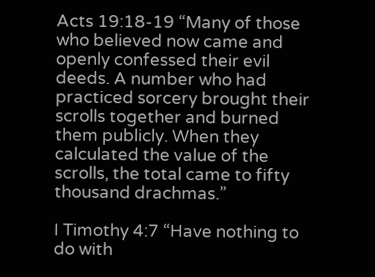Acts 19:18-19 “Many of those who believed now came and openly confessed their evil deeds. A number who had practiced sorcery brought their scrolls together and burned them publicly. When they calculated the value of the scrolls, the total came to fifty thousand drachmas.”

I Timothy 4:7 “Have nothing to do with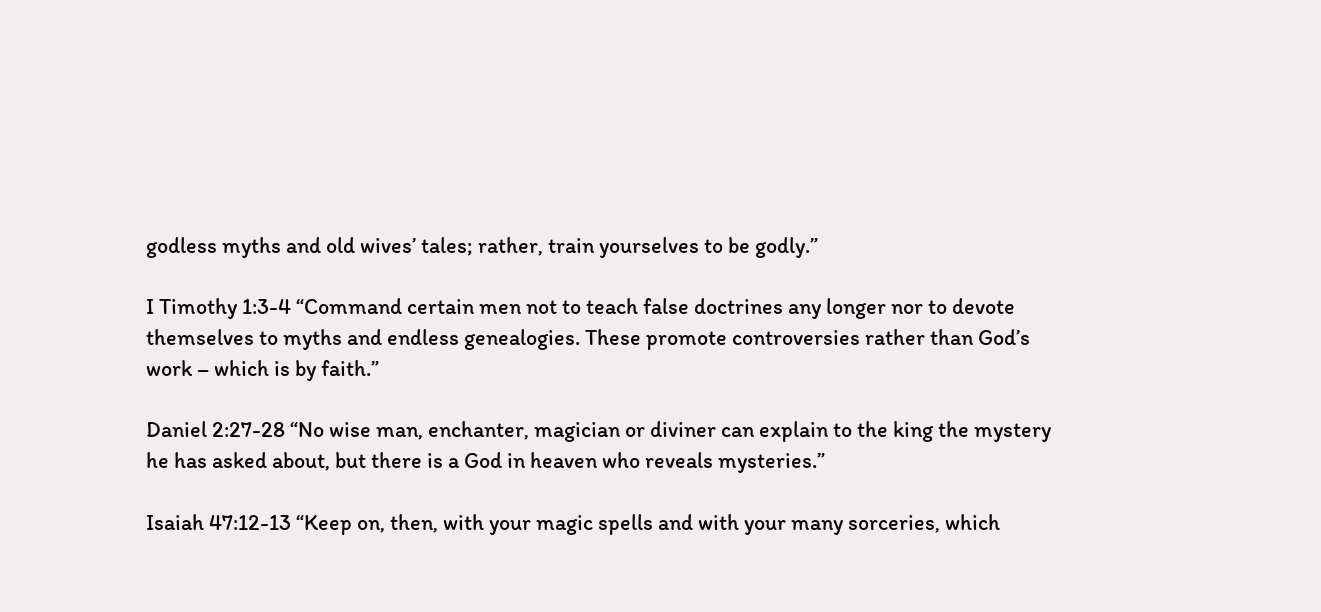godless myths and old wives’ tales; rather, train yourselves to be godly.”

I Timothy 1:3-4 “Command certain men not to teach false doctrines any longer nor to devote themselves to myths and endless genealogies. These promote controversies rather than God’s work – which is by faith.”

Daniel 2:27-28 “No wise man, enchanter, magician or diviner can explain to the king the mystery he has asked about, but there is a God in heaven who reveals mysteries.”

Isaiah 47:12-13 “Keep on, then, with your magic spells and with your many sorceries, which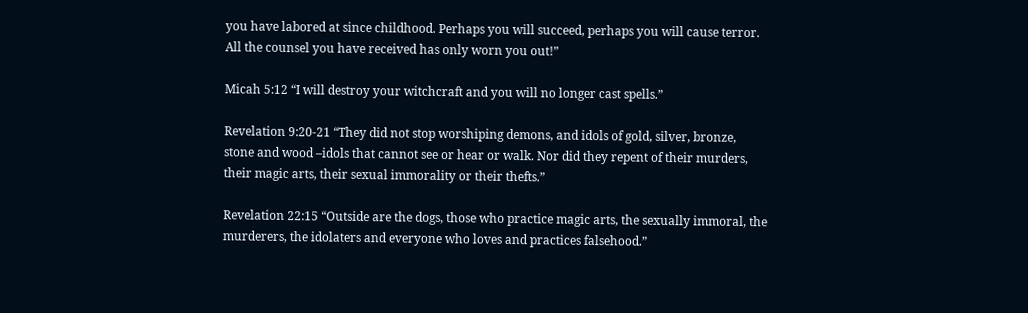you have labored at since childhood. Perhaps you will succeed, perhaps you will cause terror. All the counsel you have received has only worn you out!”

Micah 5:12 “I will destroy your witchcraft and you will no longer cast spells.”

Revelation 9:20-21 “They did not stop worshiping demons, and idols of gold, silver, bronze, stone and wood –idols that cannot see or hear or walk. Nor did they repent of their murders, their magic arts, their sexual immorality or their thefts.”

Revelation 22:15 “Outside are the dogs, those who practice magic arts, the sexually immoral, the murderers, the idolaters and everyone who loves and practices falsehood.”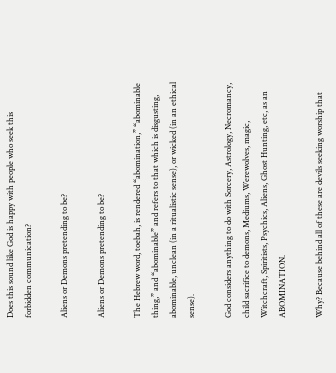Does this sound like God is happy with people who seek this forbidden communication?

Aliens or Demons pretending to be?

Aliens or Demons pretending to be?

The Hebrew word, toebah, is rendered “abomination,” “abominable thing,” and “abominable” and refers to that which is disgusting, abominable, unclean (in a ritualistic sense), or wicked (in an ethical sense).

God considers anything to do with Sorcery, Astrology, Necromancy, child sacrifice to demons, Mediums, Werewolves, magic, Witchcraft, Spiritists, Psychics, Aliens, Ghost Hunting, etc, as an ABOMINATION.

Why? Because behind all of these are devils seeking worship that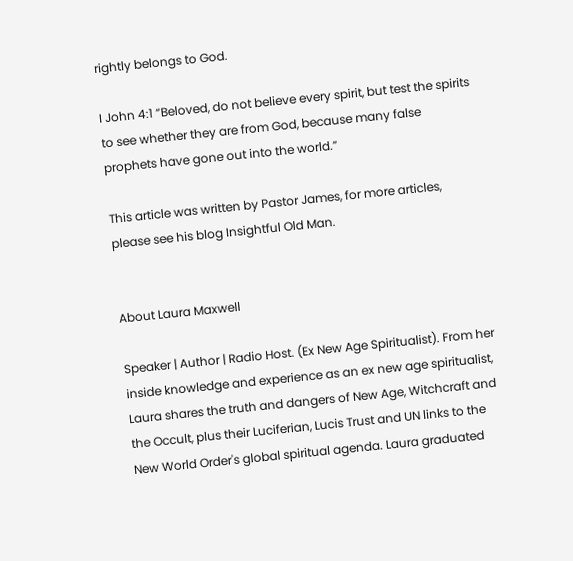rightly belongs to God.

I John 4:1 “Beloved, do not believe every spirit, but test the spirits to see whether they are from God, because many false prophets have gone out into the world.”

This article was written by Pastor James, for more articles, please see his blog Insightful Old Man.


About Laura Maxwell

Speaker | Author | Radio Host. (Ex New Age Spiritualist). From her inside knowledge and experience as an ex new age spiritualist, Laura shares the truth and dangers of New Age, Witchcraft and the Occult, plus their Luciferian, Lucis Trust and UN links to the New World Order's global spiritual agenda. Laura graduated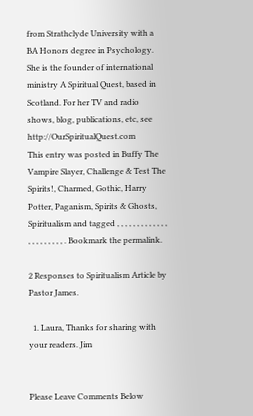from Strathclyde University with a BA Honors degree in Psychology. She is the founder of international ministry A Spiritual Quest, based in Scotland. For her TV and radio shows, blog, publications, etc, see http://OurSpiritualQuest.com
This entry was posted in Buffy The Vampire Slayer, Challenge & Test The Spirits!, Charmed, Gothic, Harry Potter, Paganism, Spirits & Ghosts, Spiritualism and tagged , , , , , , , , , , , , , , , , , , , , , , . Bookmark the permalink.

2 Responses to Spiritualism Article by Pastor James.

  1. Laura, Thanks for sharing with your readers. Jim


Please Leave Comments Below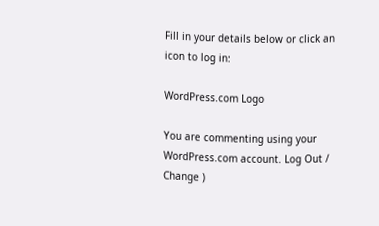Fill in your details below or click an icon to log in:

WordPress.com Logo

You are commenting using your WordPress.com account. Log Out /  Change )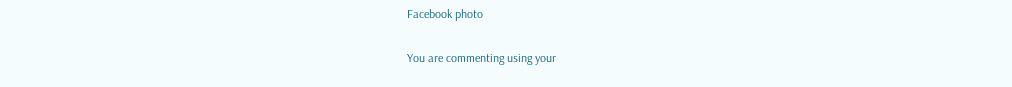Facebook photo

You are commenting using your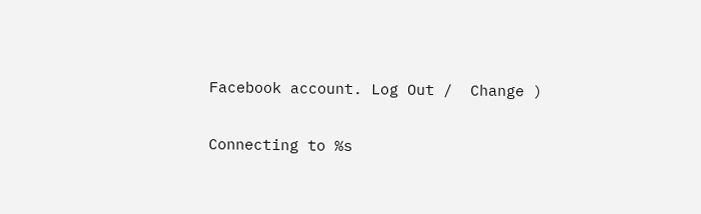Facebook account. Log Out /  Change )

Connecting to %s